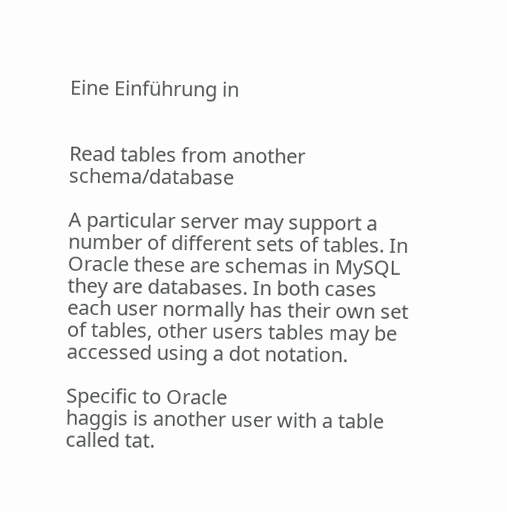Eine Einführung in


Read tables from another schema/database

A particular server may support a number of different sets of tables. In Oracle these are schemas in MySQL they are databases. In both cases each user normally has their own set of tables, other users tables may be accessed using a dot notation.

Specific to Oracle
haggis is another user with a table called tat.